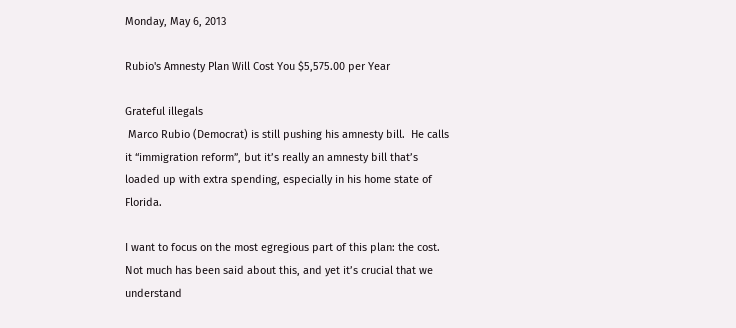Monday, May 6, 2013

Rubio's Amnesty Plan Will Cost You $5,575.00 per Year

Grateful illegals
 Marco Rubio (Democrat) is still pushing his amnesty bill.  He calls it “immigration reform”, but it’s really an amnesty bill that’s loaded up with extra spending, especially in his home state of Florida.

I want to focus on the most egregious part of this plan: the cost.   Not much has been said about this, and yet it’s crucial that we understand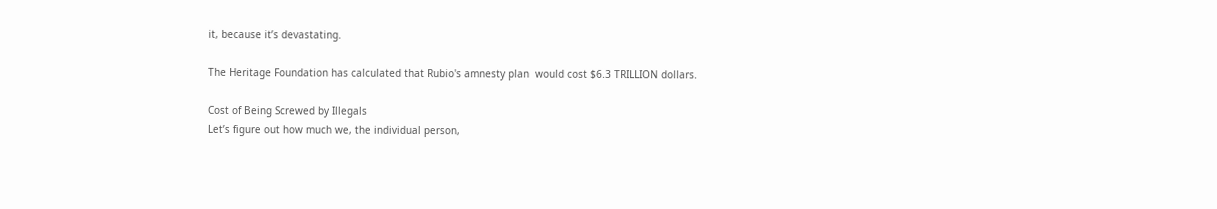it, because it’s devastating.

The Heritage Foundation has calculated that Rubio's amnesty plan  would cost $6.3 TRILLION dollars.

Cost of Being Screwed by Illegals
Let’s figure out how much we, the individual person,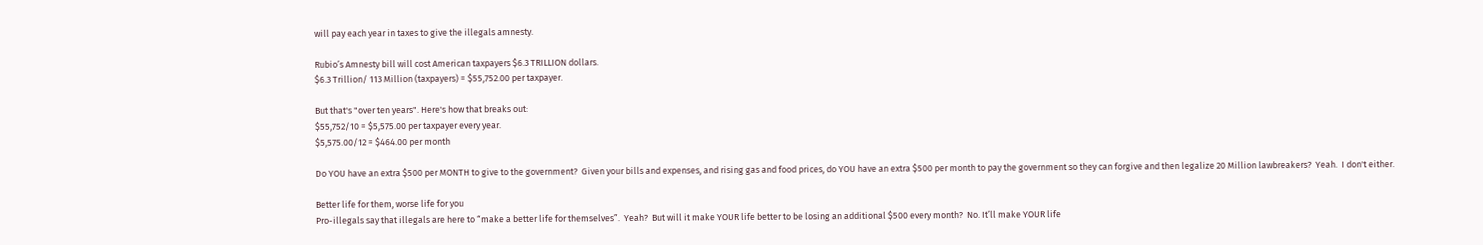will pay each year in taxes to give the illegals amnesty.

Rubio’s Amnesty bill will cost American taxpayers $6.3 TRILLION dollars.
$6.3 Trillion/ 113 Million (taxpayers) = $55,752.00 per taxpayer.

But that's "over ten years". Here's how that breaks out:
$55,752/10 = $5,575.00 per taxpayer every year.
$5,575.00/12 = $464.00 per month

Do YOU have an extra $500 per MONTH to give to the government?  Given your bills and expenses, and rising gas and food prices, do YOU have an extra $500 per month to pay the government so they can forgive and then legalize 20 Million lawbreakers?  Yeah.  I don't either.

Better life for them, worse life for you
Pro-illegals say that illegals are here to “make a better life for themselves”.  Yeah?  But will it make YOUR life better to be losing an additional $500 every month?  No. It’ll make YOUR life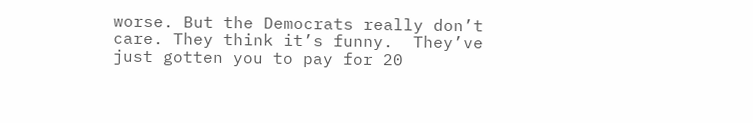worse. But the Democrats really don’t care. They think it’s funny.  They’ve just gotten you to pay for 20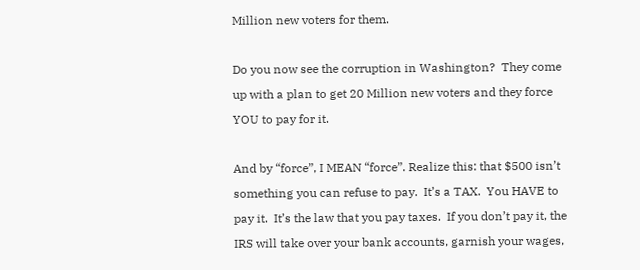Million new voters for them.

Do you now see the corruption in Washington?  They come up with a plan to get 20 Million new voters and they force YOU to pay for it.

And by “force”, I MEAN “force”. Realize this: that $500 isn’t something you can refuse to pay.  It’s a TAX.  You HAVE to pay it.  It’s the law that you pay taxes.  If you don’t pay it, the IRS will take over your bank accounts, garnish your wages,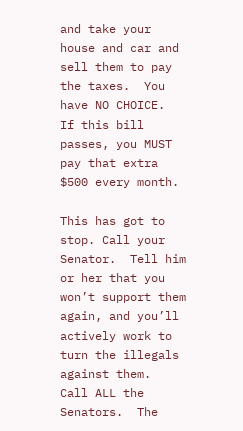and take your house and car and sell them to pay the taxes.  You have NO CHOICE.  If this bill passes, you MUST pay that extra $500 every month.

This has got to stop. Call your Senator.  Tell him or her that you won’t support them again, and you’ll actively work to turn the illegals against them.  Call ALL the Senators.  The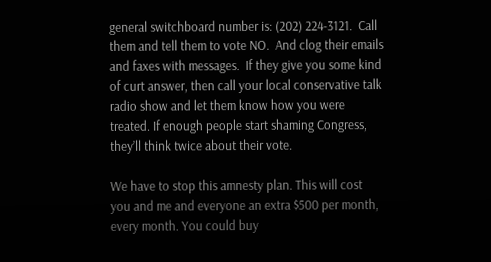general switchboard number is: (202) 224-3121.  Call them and tell them to vote NO.  And clog their emails and faxes with messages.  If they give you some kind of curt answer, then call your local conservative talk radio show and let them know how you were treated. If enough people start shaming Congress, they’ll think twice about their vote.

We have to stop this amnesty plan. This will cost you and me and everyone an extra $500 per month, every month. You could buy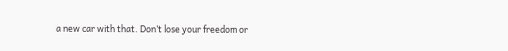a new car with that. Don’t lose your freedom or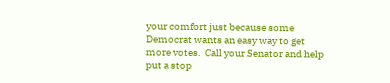your comfort just because some Democrat wants an easy way to get more votes.  Call your Senator and help put a stop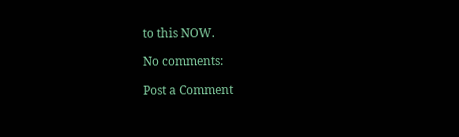to this NOW.

No comments:

Post a Comment